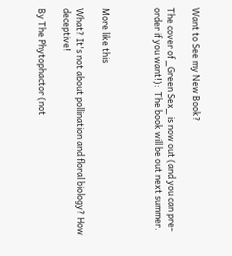Want to See my New Book?

The cover of _Green Sex_ is now out (and you can pre-order if you want!):  The book will be out next summer.



More like this

What? It's not about pollination and floral biology? How deceptive!

By The Phytophactor (not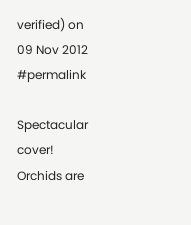verified) on 09 Nov 2012 #permalink

Spectacular cover! Orchids are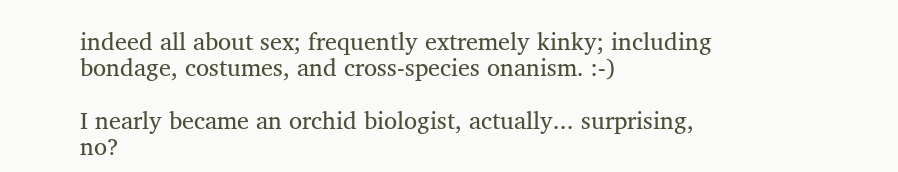indeed all about sex; frequently extremely kinky; including bondage, costumes, and cross-species onanism. :-)

I nearly became an orchid biologist, actually... surprising, no?